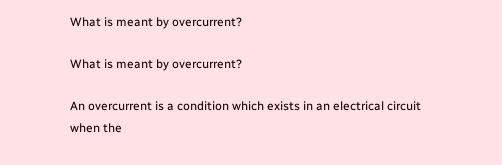What is meant by overcurrent?

What is meant by overcurrent?

An overcurrent is a condition which exists in an electrical circuit when the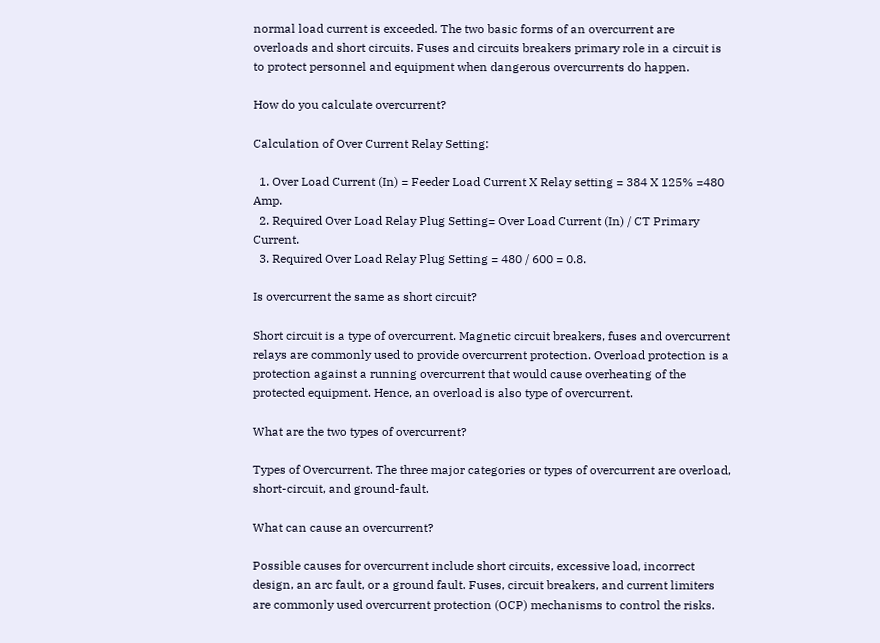normal load current is exceeded. The two basic forms of an overcurrent are overloads and short circuits. Fuses and circuits breakers primary role in a circuit is to protect personnel and equipment when dangerous overcurrents do happen.

How do you calculate overcurrent?

Calculation of Over Current Relay Setting:

  1. Over Load Current (In) = Feeder Load Current X Relay setting = 384 X 125% =480 Amp.
  2. Required Over Load Relay Plug Setting= Over Load Current (In) / CT Primary Current.
  3. Required Over Load Relay Plug Setting = 480 / 600 = 0.8.

Is overcurrent the same as short circuit?

Short circuit is a type of overcurrent. Magnetic circuit breakers, fuses and overcurrent relays are commonly used to provide overcurrent protection. Overload protection is a protection against a running overcurrent that would cause overheating of the protected equipment. Hence, an overload is also type of overcurrent.

What are the two types of overcurrent?

Types of Overcurrent. The three major categories or types of overcurrent are overload, short-circuit, and ground-fault.

What can cause an overcurrent?

Possible causes for overcurrent include short circuits, excessive load, incorrect design, an arc fault, or a ground fault. Fuses, circuit breakers, and current limiters are commonly used overcurrent protection (OCP) mechanisms to control the risks.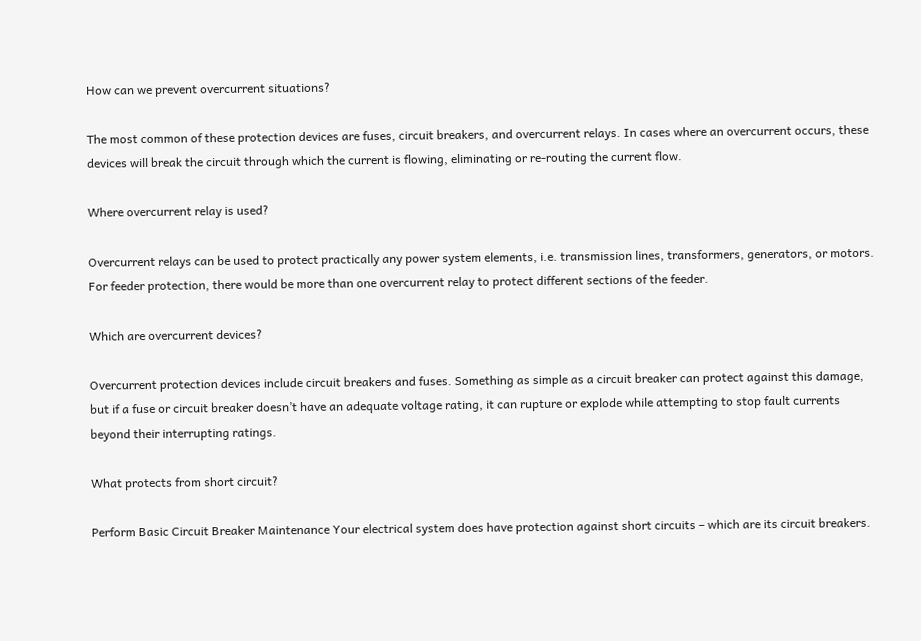How can we prevent overcurrent situations?

The most common of these protection devices are fuses, circuit breakers, and overcurrent relays. In cases where an overcurrent occurs, these devices will break the circuit through which the current is flowing, eliminating or re-routing the current flow.

Where overcurrent relay is used?

Overcurrent relays can be used to protect practically any power system elements, i.e. transmission lines, transformers, generators, or motors. For feeder protection, there would be more than one overcurrent relay to protect different sections of the feeder.

Which are overcurrent devices?

Overcurrent protection devices include circuit breakers and fuses. Something as simple as a circuit breaker can protect against this damage, but if a fuse or circuit breaker doesn’t have an adequate voltage rating, it can rupture or explode while attempting to stop fault currents beyond their interrupting ratings.

What protects from short circuit?

Perform Basic Circuit Breaker Maintenance Your electrical system does have protection against short circuits – which are its circuit breakers.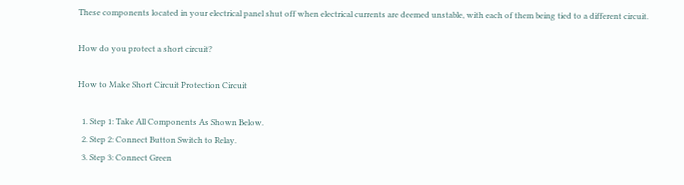These components located in your electrical panel shut off when electrical currents are deemed unstable, with each of them being tied to a different circuit.

How do you protect a short circuit?

How to Make Short Circuit Protection Circuit

  1. Step 1: Take All Components As Shown Below.
  2. Step 2: Connect Button Switch to Relay.
  3. Step 3: Connect Green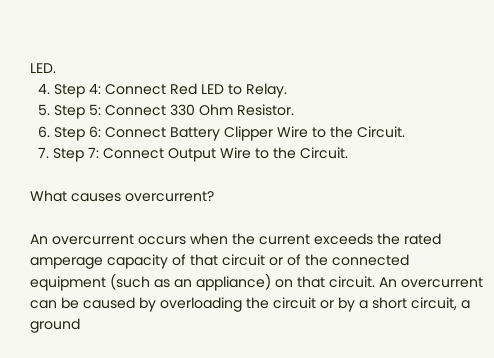LED.
  4. Step 4: Connect Red LED to Relay.
  5. Step 5: Connect 330 Ohm Resistor.
  6. Step 6: Connect Battery Clipper Wire to the Circuit.
  7. Step 7: Connect Output Wire to the Circuit.

What causes overcurrent?

An overcurrent occurs when the current exceeds the rated amperage capacity of that circuit or of the connected equipment (such as an appliance) on that circuit. An overcurrent can be caused by overloading the circuit or by a short circuit, a ground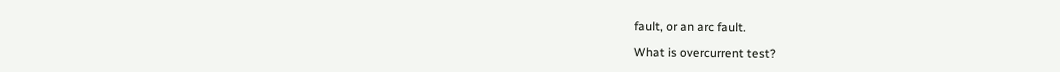fault, or an arc fault.

What is overcurrent test?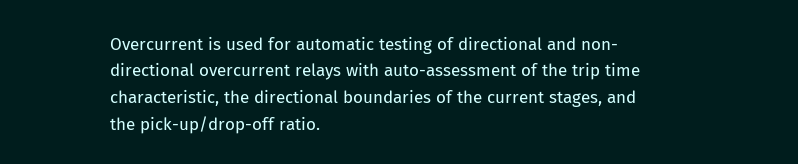Overcurrent is used for automatic testing of directional and non-directional overcurrent relays with auto-assessment of the trip time characteristic, the directional boundaries of the current stages, and the pick-up/drop-off ratio.